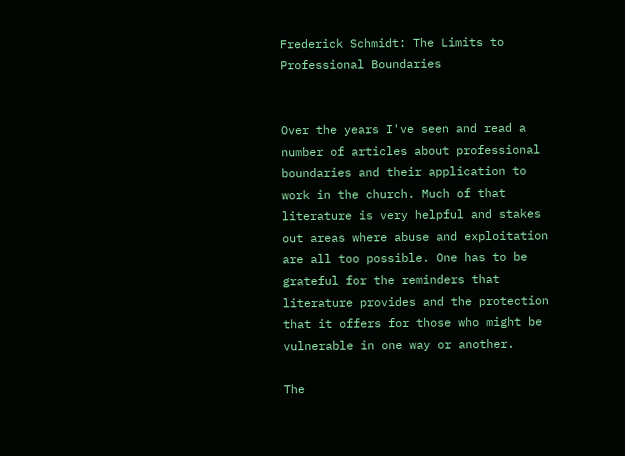Frederick Schmidt: The Limits to Professional Boundaries


Over the years I've seen and read a number of articles about professional boundaries and their application to work in the church. Much of that literature is very helpful and stakes out areas where abuse and exploitation are all too possible. One has to be grateful for the reminders that literature provides and the protection that it offers for those who might be vulnerable in one way or another.

The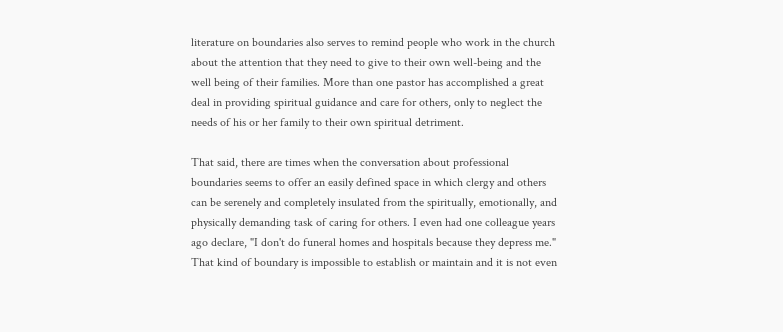literature on boundaries also serves to remind people who work in the church about the attention that they need to give to their own well-being and the well being of their families. More than one pastor has accomplished a great deal in providing spiritual guidance and care for others, only to neglect the needs of his or her family to their own spiritual detriment.

That said, there are times when the conversation about professional boundaries seems to offer an easily defined space in which clergy and others can be serenely and completely insulated from the spiritually, emotionally, and physically demanding task of caring for others. I even had one colleague years ago declare, "I don't do funeral homes and hospitals because they depress me." That kind of boundary is impossible to establish or maintain and it is not even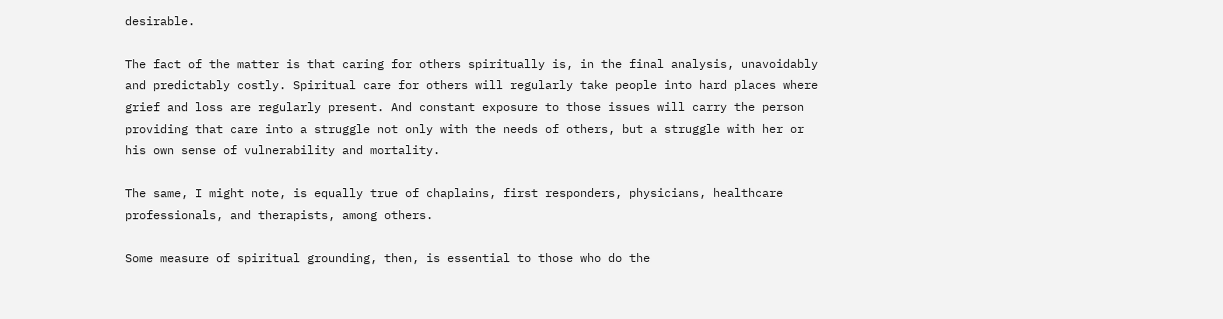desirable.

The fact of the matter is that caring for others spiritually is, in the final analysis, unavoidably and predictably costly. Spiritual care for others will regularly take people into hard places where grief and loss are regularly present. And constant exposure to those issues will carry the person providing that care into a struggle not only with the needs of others, but a struggle with her or his own sense of vulnerability and mortality.

The same, I might note, is equally true of chaplains, first responders, physicians, healthcare professionals, and therapists, among others.

Some measure of spiritual grounding, then, is essential to those who do the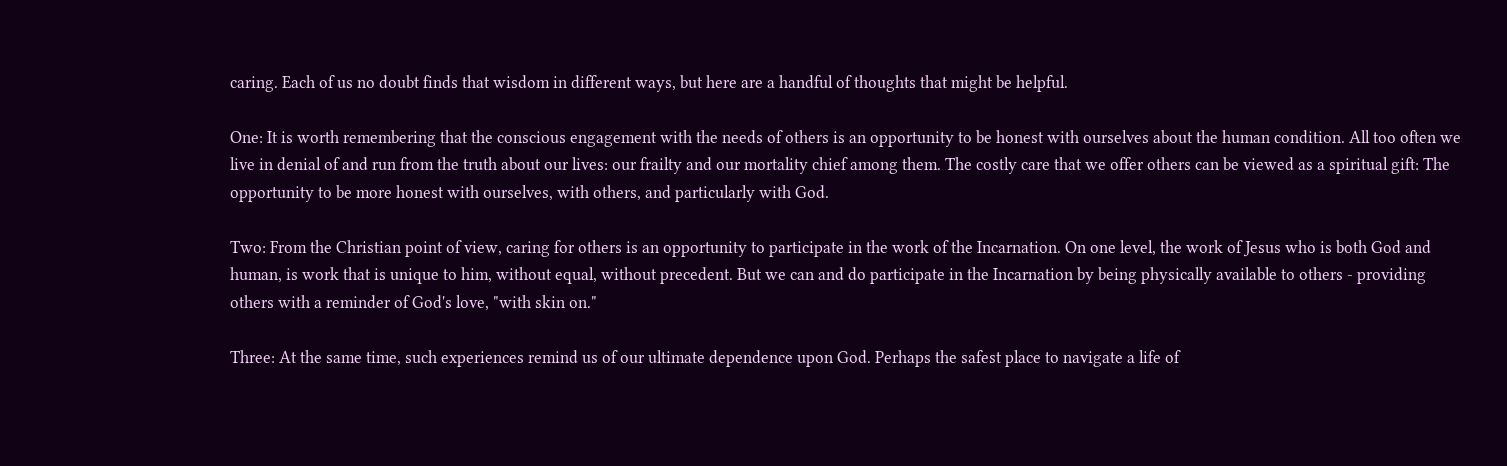caring. Each of us no doubt finds that wisdom in different ways, but here are a handful of thoughts that might be helpful.

One: It is worth remembering that the conscious engagement with the needs of others is an opportunity to be honest with ourselves about the human condition. All too often we live in denial of and run from the truth about our lives: our frailty and our mortality chief among them. The costly care that we offer others can be viewed as a spiritual gift: The opportunity to be more honest with ourselves, with others, and particularly with God.

Two: From the Christian point of view, caring for others is an opportunity to participate in the work of the Incarnation. On one level, the work of Jesus who is both God and human, is work that is unique to him, without equal, without precedent. But we can and do participate in the Incarnation by being physically available to others - providing others with a reminder of God's love, "with skin on."

Three: At the same time, such experiences remind us of our ultimate dependence upon God. Perhaps the safest place to navigate a life of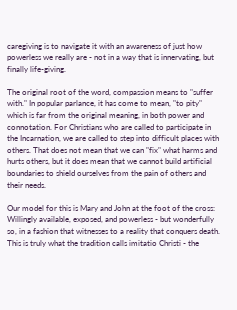caregiving is to navigate it with an awareness of just how powerless we really are - not in a way that is innervating, but finally life-giving.

The original root of the word, compassion means to "suffer with." In popular parlance, it has come to mean, "to pity" which is far from the original meaning, in both power and connotation. For Christians who are called to participate in the Incarnation, we are called to step into difficult places with others. That does not mean that we can "fix" what harms and hurts others, but it does mean that we cannot build artificial boundaries to shield ourselves from the pain of others and their needs.

Our model for this is Mary and John at the foot of the cross: Willingly available, exposed, and powerless - but wonderfully so, in a fashion that witnesses to a reality that conquers death. This is truly what the tradition calls imitatio Christi - the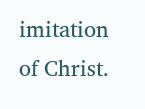imitation of Christ.